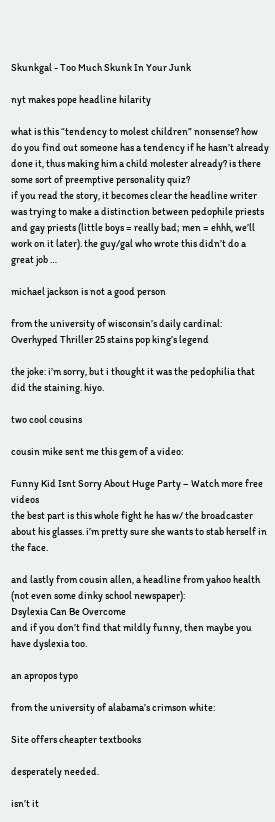Skunkgal - Too Much Skunk In Your Junk

nyt makes pope headline hilarity

what is this “tendency to molest children” nonsense? how do you find out someone has a tendency if he hasn’t already done it, thus making him a child molester already? is there some sort of preemptive personality quiz?
if you read the story, it becomes clear the headline writer was trying to make a distinction between pedophile priests and gay priests (little boys = really bad; men = ehhh, we’ll work on it later). the guy/gal who wrote this didn’t do a great job …

michael jackson is not a good person

from the university of wisconsin’s daily cardinal:
Overhyped Thriller 25 stains pop king’s legend

the joke: i’m sorry, but i thought it was the pedophilia that did the staining. hiyo.

two cool cousins

cousin mike sent me this gem of a video:

Funny Kid Isnt Sorry About Huge Party – Watch more free videos
the best part is this whole fight he has w/ the broadcaster about his glasses. i’m pretty sure she wants to stab herself in the face.

and lastly from cousin allen, a headline from yahoo health (not even some dinky school newspaper):
Dsylexia Can Be Overcome
and if you don’t find that mildly funny, then maybe you have dyslexia too.

an apropos typo

from the university of alabama’s crimson white:

Site offers cheapter textbooks

desperately needed.

isn’t it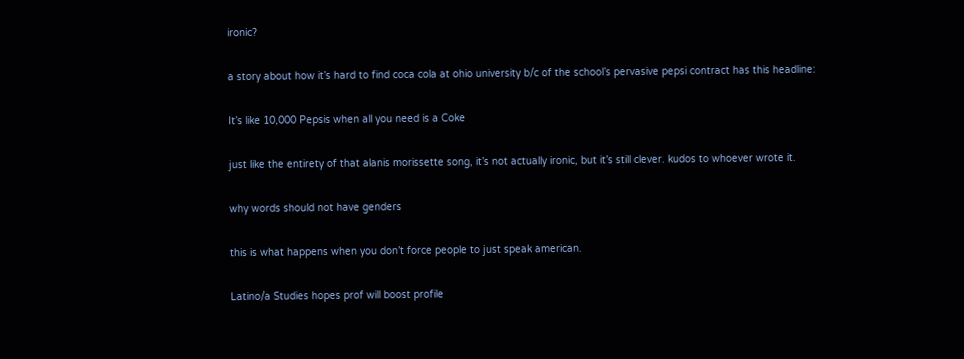ironic?

a story about how it’s hard to find coca cola at ohio university b/c of the school’s pervasive pepsi contract has this headline:

It’s like 10,000 Pepsis when all you need is a Coke

just like the entirety of that alanis morissette song, it’s not actually ironic, but it’s still clever. kudos to whoever wrote it.

why words should not have genders

this is what happens when you don’t force people to just speak american.

Latino/a Studies hopes prof will boost profile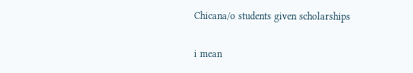Chicana/o students given scholarships

i mean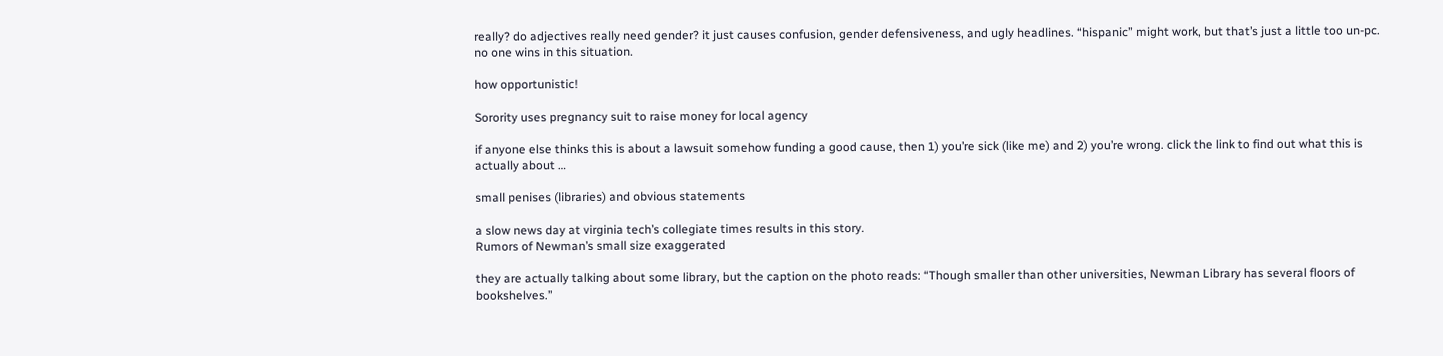really? do adjectives really need gender? it just causes confusion, gender defensiveness, and ugly headlines. “hispanic” might work, but that’s just a little too un-pc. no one wins in this situation.

how opportunistic!

Sorority uses pregnancy suit to raise money for local agency

if anyone else thinks this is about a lawsuit somehow funding a good cause, then 1) you’re sick (like me) and 2) you’re wrong. click the link to find out what this is actually about …

small penises (libraries) and obvious statements

a slow news day at virginia tech’s collegiate times results in this story.
Rumors of Newman’s small size exaggerated

they are actually talking about some library, but the caption on the photo reads: “Though smaller than other universities, Newman Library has several floors of bookshelves.”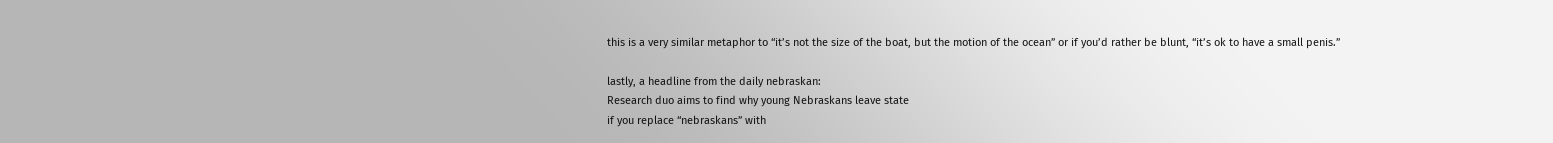this is a very similar metaphor to “it’s not the size of the boat, but the motion of the ocean” or if you’d rather be blunt, “it’s ok to have a small penis.”

lastly, a headline from the daily nebraskan:
Research duo aims to find why young Nebraskans leave state
if you replace “nebraskans” with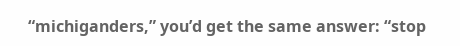“michiganders,” you’d get the same answer: “stop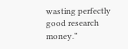wasting perfectly good research money.”